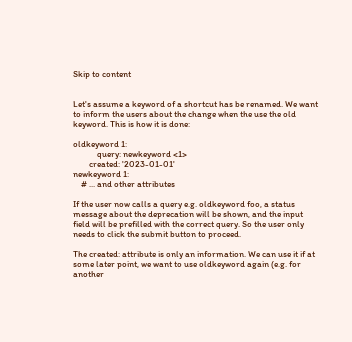Skip to content


Let's assume a keyword of a shortcut has be renamed. We want to inform the users about the change when the use the old keyword. This is how it is done:

oldkeyword 1:
            query: newkeyword <1>
        created: '2023-01-01'
newkeyword 1:
    # ... and other attributes

If the user now calls a query e.g. oldkeyword foo, a status message about the deprecation will be shown, and the input field will be prefilled with the correct query. So the user only needs to click the submit button to proceed.

The created: attribute is only an information. We can use it if at some later point, we want to use oldkeyword again (e.g. for another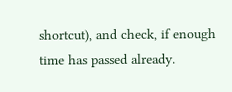shortcut), and check, if enough time has passed already.